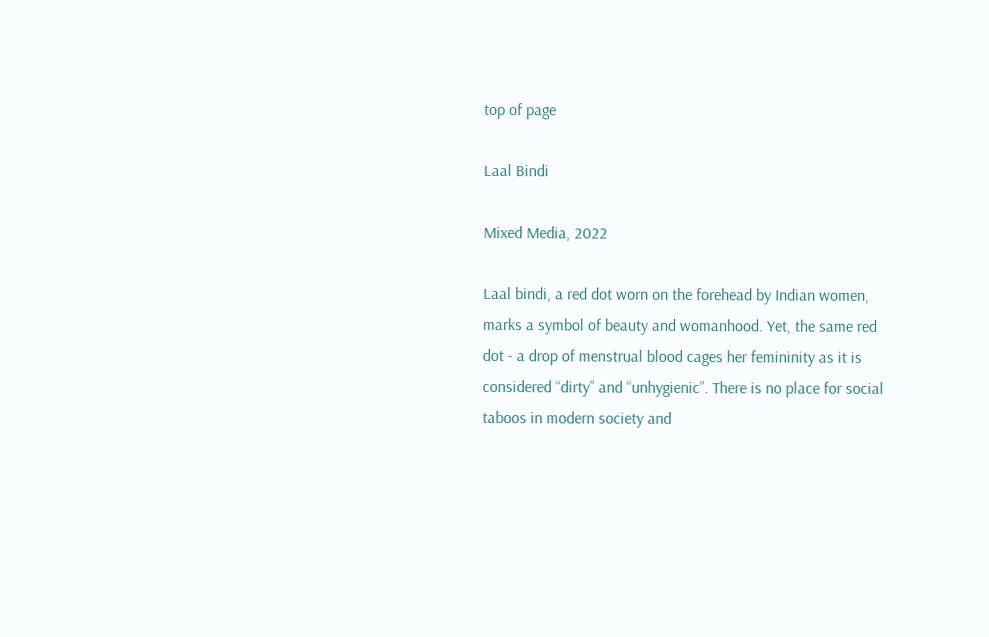top of page

Laal Bindi

Mixed Media, 2022

Laal bindi, a red dot worn on the forehead by Indian women, marks a symbol of beauty and womanhood. Yet, the same red dot - a drop of menstrual blood cages her femininity as it is considered “dirty” and “unhygienic”. There is no place for social taboos in modern society and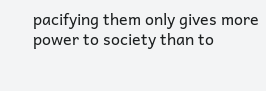pacifying them only gives more power to society than to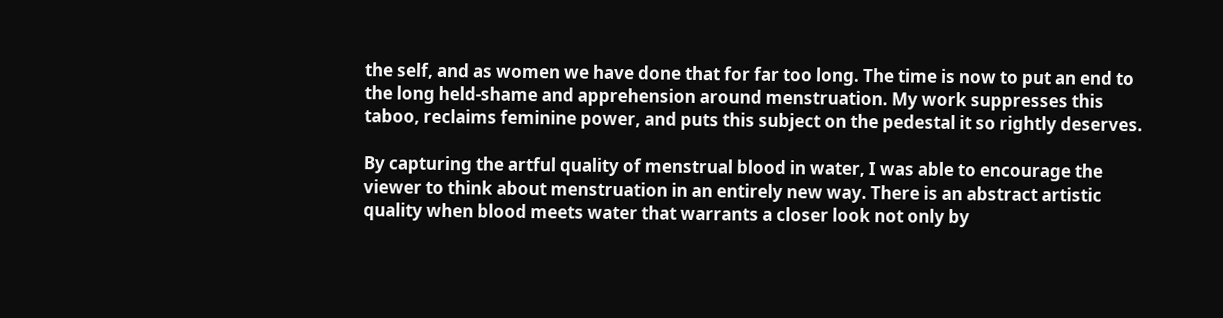the self, and as women we have done that for far too long. The time is now to put an end to the long held-shame and apprehension around menstruation. My work suppresses this taboo, reclaims feminine power, and puts this subject on the pedestal it so rightly deserves.

By capturing the artful quality of menstrual blood in water, I was able to encourage the viewer to think about menstruation in an entirely new way. There is an abstract artistic quality when blood meets water that warrants a closer look not only by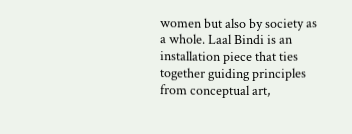women but also by society as a whole. Laal Bindi is an installation piece that ties together guiding principles from conceptual art,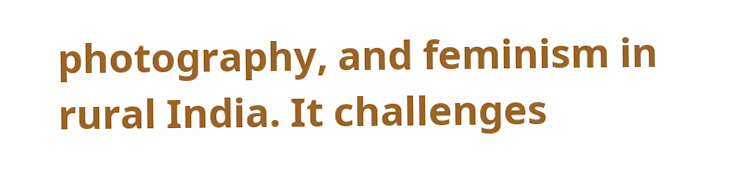photography, and feminism in rural India. It challenges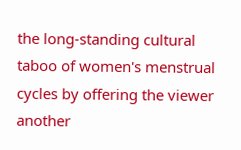the long-standing cultural taboo of women's menstrual cycles by offering the viewer another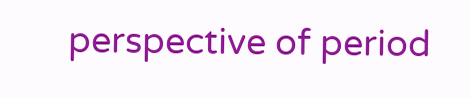perspective of period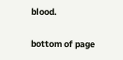blood.

bottom of page